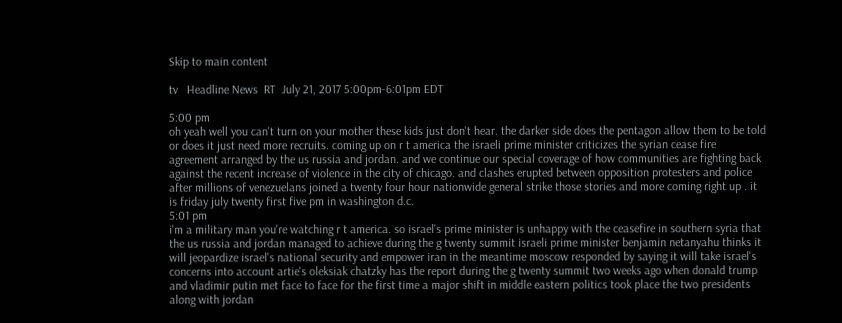Skip to main content

tv   Headline News  RT  July 21, 2017 5:00pm-6:01pm EDT

5:00 pm
oh yeah well you can't turn on your mother these kids just don't hear. the darker side does the pentagon allow them to be told or does it just need more recruits. coming up on r t america the israeli prime minister criticizes the syrian cease fire agreement arranged by the us russia and jordan. and we continue our special coverage of how communities are fighting back against the recent increase of violence in the city of chicago. and clashes erupted between opposition protesters and police after millions of venezuelans joined a twenty four hour nationwide general strike those stories and more coming right up . it is friday july twenty first five pm in washington d.c.
5:01 pm
i'm a military man you're watching r t america. so israel's prime minister is unhappy with the ceasefire in southern syria that the us russia and jordan managed to achieve during the g twenty summit israeli prime minister benjamin netanyahu thinks it will jeopardize israel's national security and empower iran in the meantime moscow responded by saying it will take israel's concerns into account artie's oleksiak chatzky has the report during the g twenty summit two weeks ago when donald trump and vladimir putin met face to face for the first time a major shift in middle eastern politics took place the two presidents along with jordan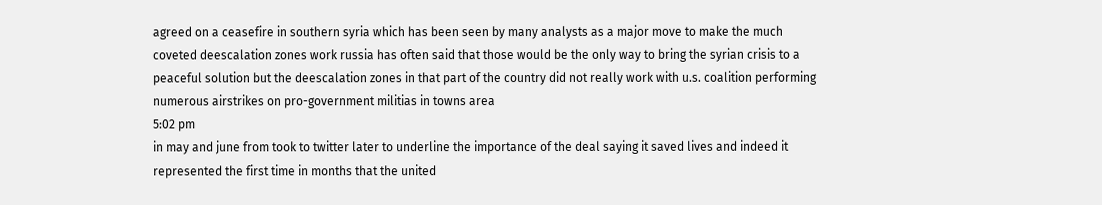agreed on a ceasefire in southern syria which has been seen by many analysts as a major move to make the much coveted deescalation zones work russia has often said that those would be the only way to bring the syrian crisis to a peaceful solution but the deescalation zones in that part of the country did not really work with u.s. coalition performing numerous airstrikes on pro-government militias in towns area
5:02 pm
in may and june from took to twitter later to underline the importance of the deal saying it saved lives and indeed it represented the first time in months that the united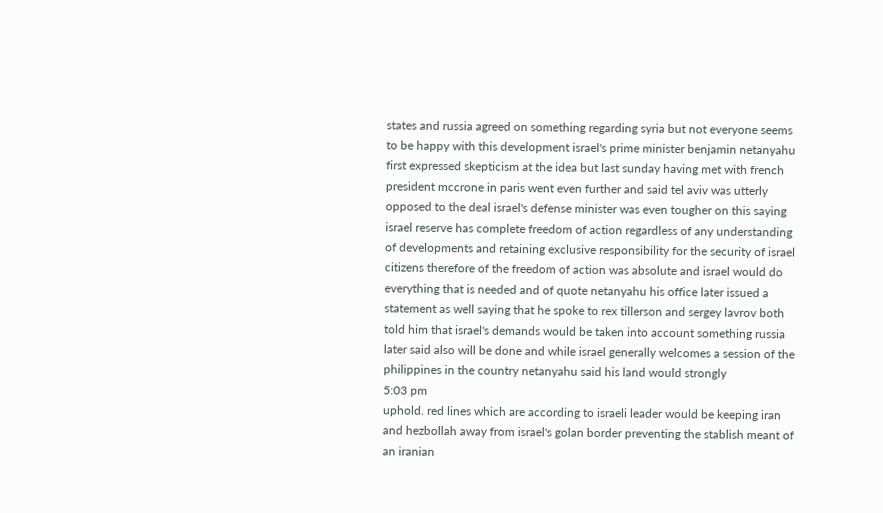states and russia agreed on something regarding syria but not everyone seems to be happy with this development israel's prime minister benjamin netanyahu first expressed skepticism at the idea but last sunday having met with french president mccrone in paris went even further and said tel aviv was utterly opposed to the deal israel's defense minister was even tougher on this saying israel reserve has complete freedom of action regardless of any understanding of developments and retaining exclusive responsibility for the security of israel citizens therefore of the freedom of action was absolute and israel would do everything that is needed and of quote netanyahu his office later issued a statement as well saying that he spoke to rex tillerson and sergey lavrov both told him that israel's demands would be taken into account something russia later said also will be done and while israel generally welcomes a session of the philippines in the country netanyahu said his land would strongly
5:03 pm
uphold. red lines which are according to israeli leader would be keeping iran and hezbollah away from israel's golan border preventing the stablish meant of an iranian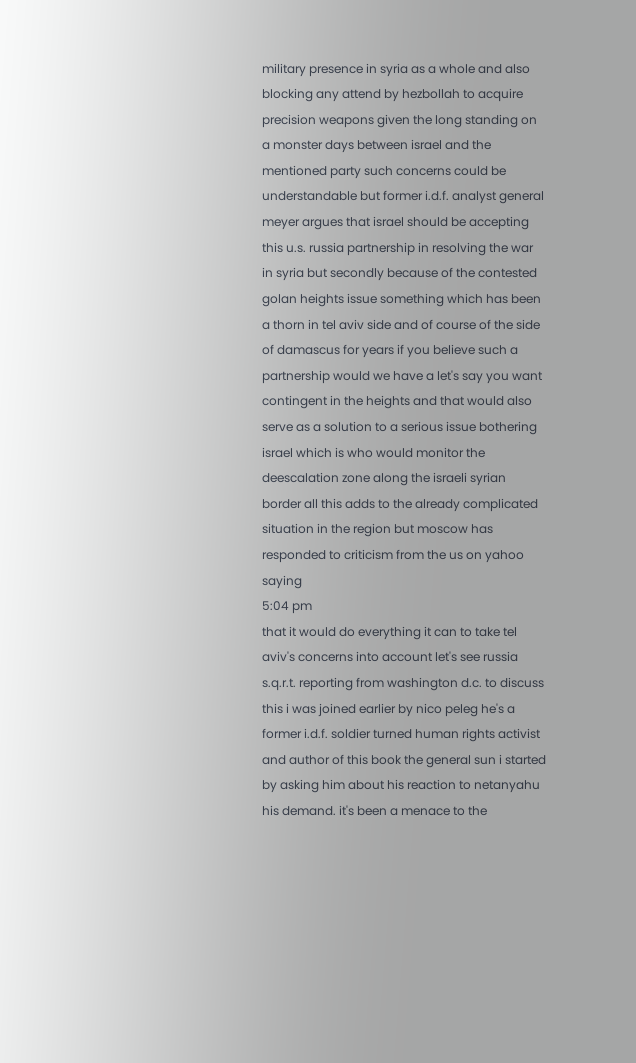military presence in syria as a whole and also blocking any attend by hezbollah to acquire precision weapons given the long standing on a monster days between israel and the mentioned party such concerns could be understandable but former i.d.f. analyst general meyer argues that israel should be accepting this u.s. russia partnership in resolving the war in syria but secondly because of the contested golan heights issue something which has been a thorn in tel aviv side and of course of the side of damascus for years if you believe such a partnership would we have a let's say you want contingent in the heights and that would also serve as a solution to a serious issue bothering israel which is who would monitor the deescalation zone along the israeli syrian border all this adds to the already complicated situation in the region but moscow has responded to criticism from the us on yahoo saying
5:04 pm
that it would do everything it can to take tel aviv's concerns into account let's see russia s.q.r.t. reporting from washington d.c. to discuss this i was joined earlier by nico peleg he's a former i.d.f. soldier turned human rights activist and author of this book the general sun i started by asking him about his reaction to netanyahu his demand. it's been a menace to the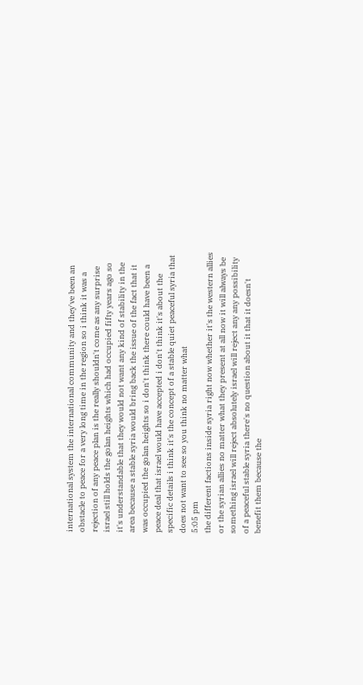international system the international community and they've been an obstacle to peace for a very long time in the region so i think it was a rejection of any peace plan is the really shouldn't come as any surprise israel still holds the golan heights which had occupied fifty years ago so it's understandable that they would not want any kind of stability in the area because a stable syria would bring back the issue of the fact that it was occupied the golan heights so i don't think there could have been a peace deal that israel would have accepted i don't think it's about the specific details i think it's the concept of a stable quiet peaceful syria that does not want to see so you think no matter what
5:05 pm
the different factions inside syria right now whether it's the western allies or the syrian allies no matter what they present at all now it will always be something israel will reject absolutely israel will reject any any possibility of a peaceful stable syria there's no question about it that it doesn't benefit them because the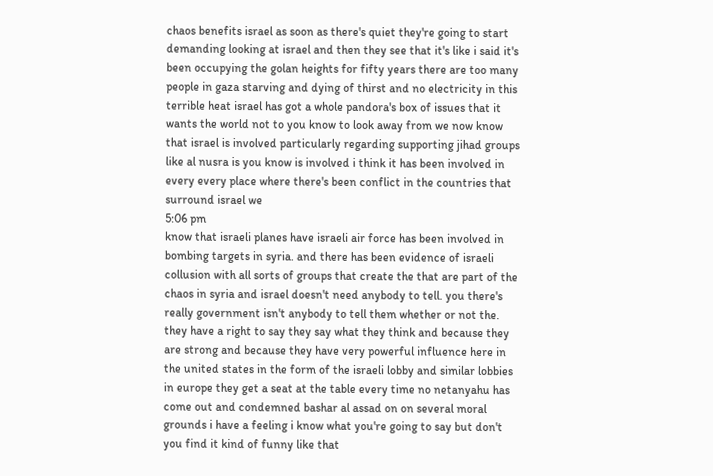chaos benefits israel as soon as there's quiet they're going to start demanding looking at israel and then they see that it's like i said it's been occupying the golan heights for fifty years there are too many people in gaza starving and dying of thirst and no electricity in this terrible heat israel has got a whole pandora's box of issues that it wants the world not to you know to look away from we now know that israel is involved particularly regarding supporting jihad groups like al nusra is you know is involved i think it has been involved in every every place where there's been conflict in the countries that surround israel we
5:06 pm
know that israeli planes have israeli air force has been involved in bombing targets in syria. and there has been evidence of israeli collusion with all sorts of groups that create the that are part of the chaos in syria and israel doesn't need anybody to tell. you there's really government isn't anybody to tell them whether or not the. they have a right to say they say what they think and because they are strong and because they have very powerful influence here in the united states in the form of the israeli lobby and similar lobbies in europe they get a seat at the table every time no netanyahu has come out and condemned bashar al assad on on several moral grounds i have a feeling i know what you're going to say but don't you find it kind of funny like that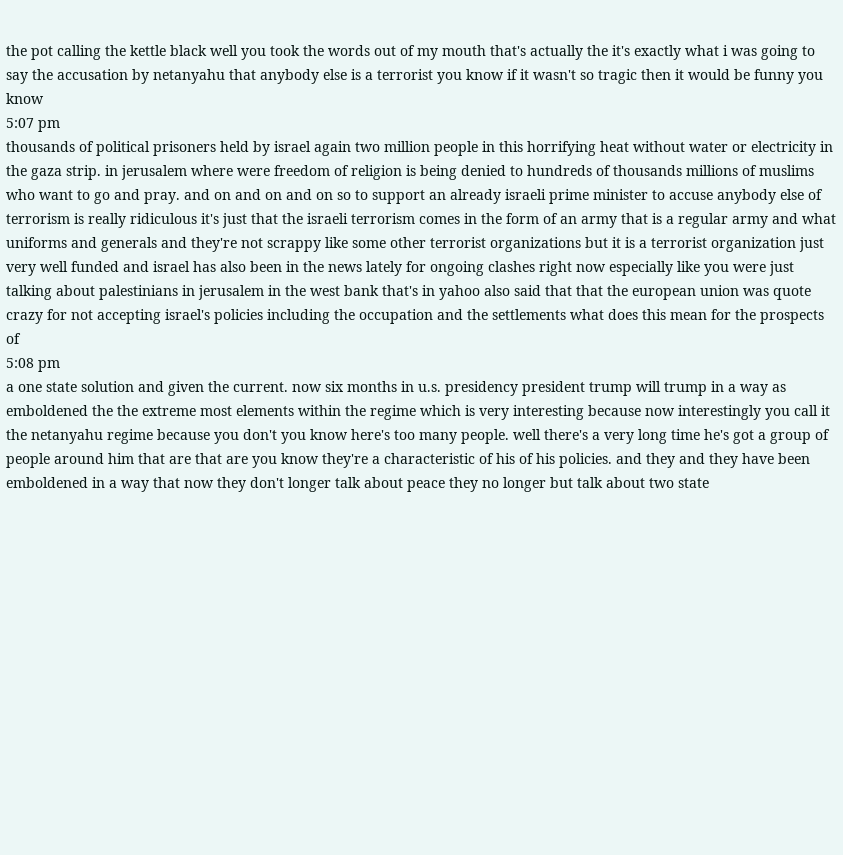the pot calling the kettle black well you took the words out of my mouth that's actually the it's exactly what i was going to say the accusation by netanyahu that anybody else is a terrorist you know if it wasn't so tragic then it would be funny you know
5:07 pm
thousands of political prisoners held by israel again two million people in this horrifying heat without water or electricity in the gaza strip. in jerusalem where were freedom of religion is being denied to hundreds of thousands millions of muslims who want to go and pray. and on and on and on so to support an already israeli prime minister to accuse anybody else of terrorism is really ridiculous it's just that the israeli terrorism comes in the form of an army that is a regular army and what uniforms and generals and they're not scrappy like some other terrorist organizations but it is a terrorist organization just very well funded and israel has also been in the news lately for ongoing clashes right now especially like you were just talking about palestinians in jerusalem in the west bank that's in yahoo also said that that the european union was quote crazy for not accepting israel's policies including the occupation and the settlements what does this mean for the prospects of
5:08 pm
a one state solution and given the current. now six months in u.s. presidency president trump will trump in a way as emboldened the the extreme most elements within the regime which is very interesting because now interestingly you call it the netanyahu regime because you don't you know here's too many people. well there's a very long time he's got a group of people around him that are that are you know they're a characteristic of his of his policies. and they and they have been emboldened in a way that now they don't longer talk about peace they no longer but talk about two state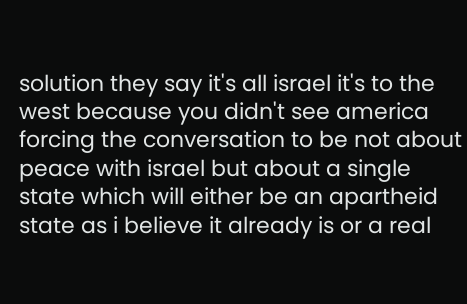solution they say it's all israel it's to the west because you didn't see america forcing the conversation to be not about peace with israel but about a single state which will either be an apartheid state as i believe it already is or a real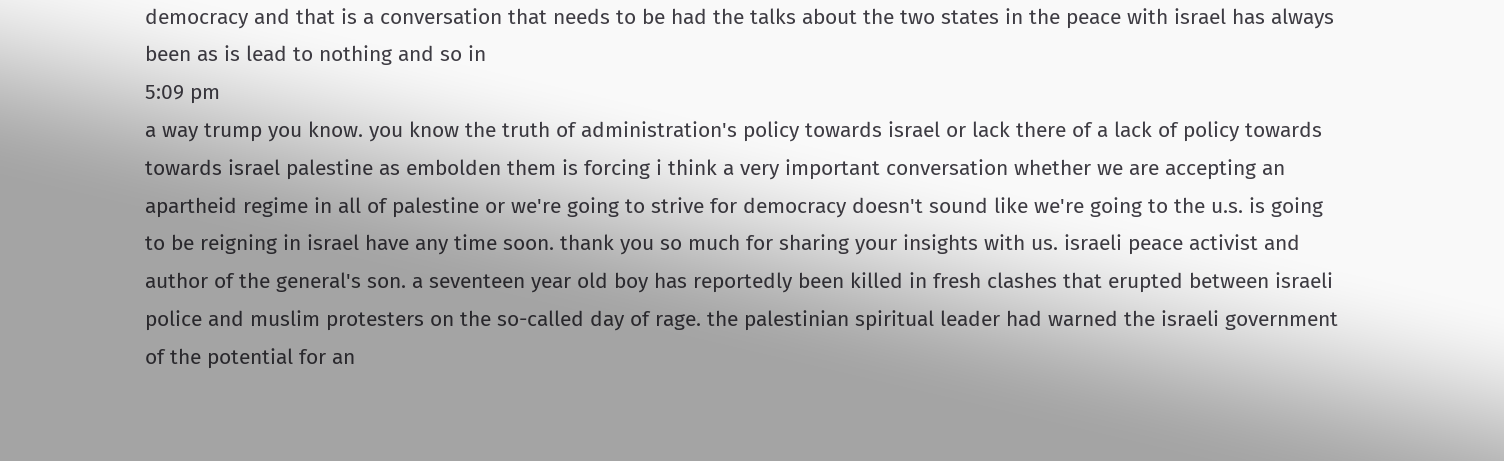democracy and that is a conversation that needs to be had the talks about the two states in the peace with israel has always been as is lead to nothing and so in
5:09 pm
a way trump you know. you know the truth of administration's policy towards israel or lack there of a lack of policy towards towards israel palestine as embolden them is forcing i think a very important conversation whether we are accepting an apartheid regime in all of palestine or we're going to strive for democracy doesn't sound like we're going to the u.s. is going to be reigning in israel have any time soon. thank you so much for sharing your insights with us. israeli peace activist and author of the general's son. a seventeen year old boy has reportedly been killed in fresh clashes that erupted between israeli police and muslim protesters on the so-called day of rage. the palestinian spiritual leader had warned the israeli government of the potential for an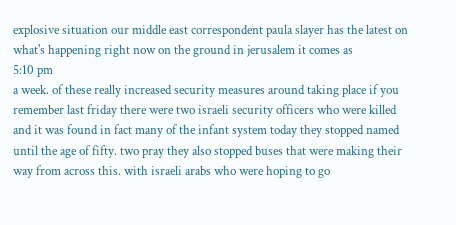explosive situation our middle east correspondent paula slayer has the latest on what's happening right now on the ground in jerusalem it comes as
5:10 pm
a week. of these really increased security measures around taking place if you remember last friday there were two israeli security officers who were killed and it was found in fact many of the infant system today they stopped named until the age of fifty. two pray they also stopped buses that were making their way from across this. with israeli arabs who were hoping to go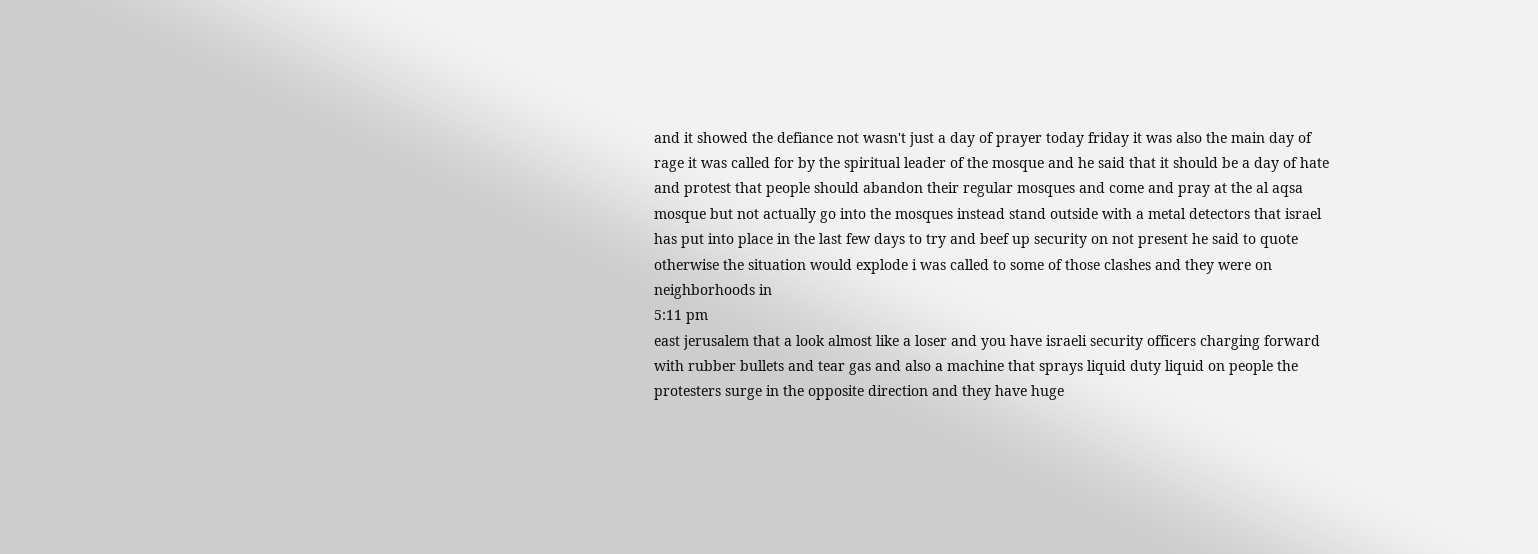and it showed the defiance not wasn't just a day of prayer today friday it was also the main day of rage it was called for by the spiritual leader of the mosque and he said that it should be a day of hate and protest that people should abandon their regular mosques and come and pray at the al aqsa mosque but not actually go into the mosques instead stand outside with a metal detectors that israel has put into place in the last few days to try and beef up security on not present he said to quote otherwise the situation would explode i was called to some of those clashes and they were on neighborhoods in
5:11 pm
east jerusalem that a look almost like a loser and you have israeli security officers charging forward with rubber bullets and tear gas and also a machine that sprays liquid duty liquid on people the protesters surge in the opposite direction and they have huge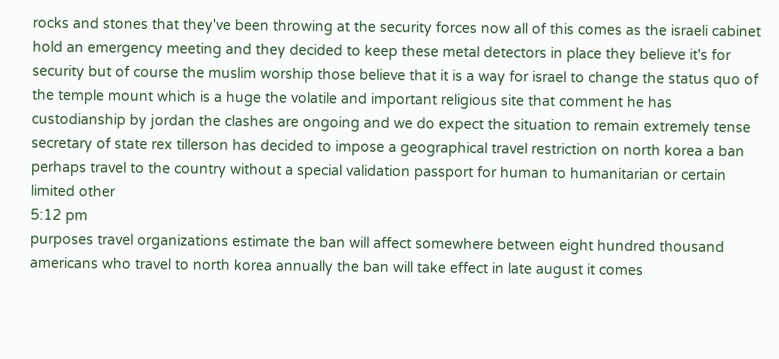rocks and stones that they've been throwing at the security forces now all of this comes as the israeli cabinet hold an emergency meeting and they decided to keep these metal detectors in place they believe it's for security but of course the muslim worship those believe that it is a way for israel to change the status quo of the temple mount which is a huge the volatile and important religious site that comment he has custodianship by jordan the clashes are ongoing and we do expect the situation to remain extremely tense secretary of state rex tillerson has decided to impose a geographical travel restriction on north korea a ban perhaps travel to the country without a special validation passport for human to humanitarian or certain limited other
5:12 pm
purposes travel organizations estimate the ban will affect somewhere between eight hundred thousand americans who travel to north korea annually the ban will take effect in late august it comes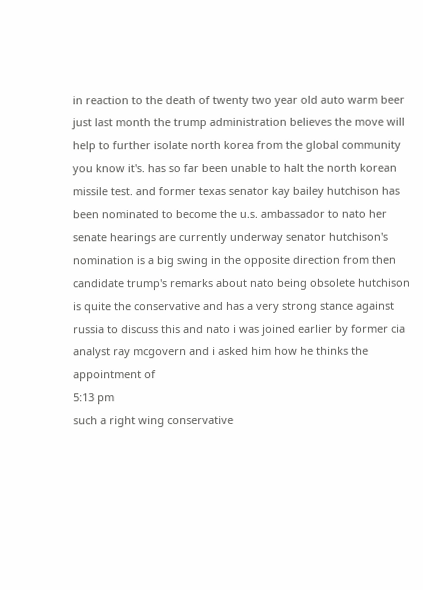in reaction to the death of twenty two year old auto warm beer just last month the trump administration believes the move will help to further isolate north korea from the global community you know it's. has so far been unable to halt the north korean missile test. and former texas senator kay bailey hutchison has been nominated to become the u.s. ambassador to nato her senate hearings are currently underway senator hutchison's nomination is a big swing in the opposite direction from then candidate trump's remarks about nato being obsolete hutchison is quite the conservative and has a very strong stance against russia to discuss this and nato i was joined earlier by former cia analyst ray mcgovern and i asked him how he thinks the appointment of
5:13 pm
such a right wing conservative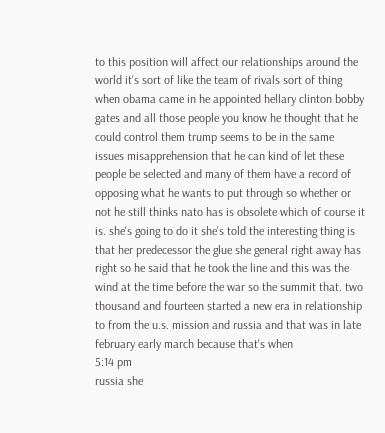to this position will affect our relationships around the world it's sort of like the team of rivals sort of thing when obama came in he appointed hellary clinton bobby gates and all those people you know he thought that he could control them trump seems to be in the same issues misapprehension that he can kind of let these people be selected and many of them have a record of opposing what he wants to put through so whether or not he still thinks nato has is obsolete which of course it is. she's going to do it she's told the interesting thing is that her predecessor the glue she general right away has right so he said that he took the line and this was the wind at the time before the war so the summit that. two thousand and fourteen started a new era in relationship to from the u.s. mission and russia and that was in late february early march because that's when
5:14 pm
russia she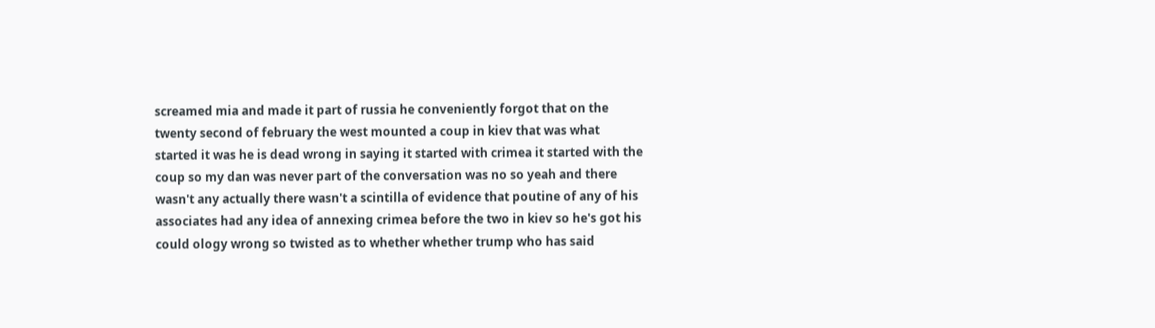screamed mia and made it part of russia he conveniently forgot that on the twenty second of february the west mounted a coup in kiev that was what started it was he is dead wrong in saying it started with crimea it started with the coup so my dan was never part of the conversation was no so yeah and there wasn't any actually there wasn't a scintilla of evidence that poutine of any of his associates had any idea of annexing crimea before the two in kiev so he's got his could ology wrong so twisted as to whether whether trump who has said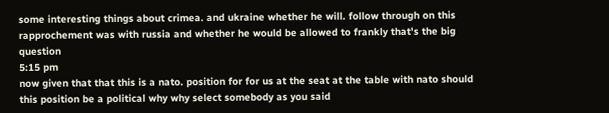some interesting things about crimea. and ukraine whether he will. follow through on this rapprochement was with russia and whether he would be allowed to frankly that's the big question
5:15 pm
now given that that this is a nato. position for for us at the seat at the table with nato should this position be a political why why select somebody as you said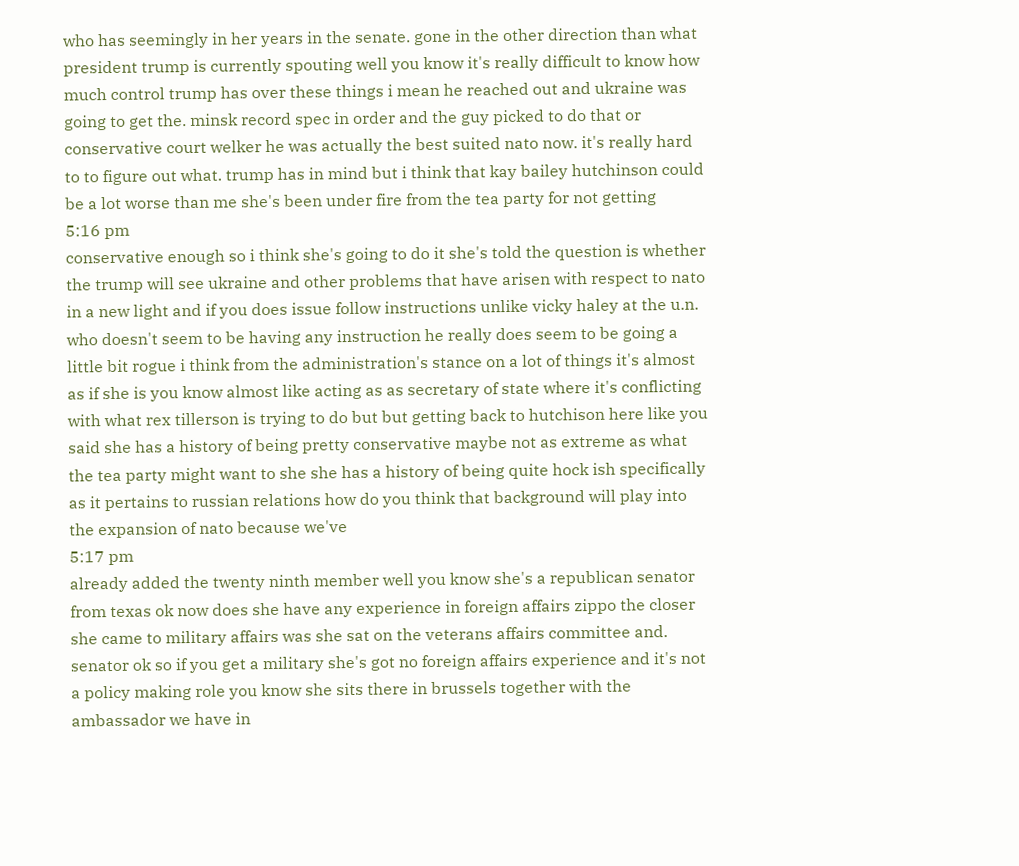who has seemingly in her years in the senate. gone in the other direction than what president trump is currently spouting well you know it's really difficult to know how much control trump has over these things i mean he reached out and ukraine was going to get the. minsk record spec in order and the guy picked to do that or conservative court welker he was actually the best suited nato now. it's really hard to to figure out what. trump has in mind but i think that kay bailey hutchinson could be a lot worse than me she's been under fire from the tea party for not getting
5:16 pm
conservative enough so i think she's going to do it she's told the question is whether the trump will see ukraine and other problems that have arisen with respect to nato in a new light and if you does issue follow instructions unlike vicky haley at the u.n. who doesn't seem to be having any instruction he really does seem to be going a little bit rogue i think from the administration's stance on a lot of things it's almost as if she is you know almost like acting as as secretary of state where it's conflicting with what rex tillerson is trying to do but but getting back to hutchison here like you said she has a history of being pretty conservative maybe not as extreme as what the tea party might want to she she has a history of being quite hock ish specifically as it pertains to russian relations how do you think that background will play into the expansion of nato because we've
5:17 pm
already added the twenty ninth member well you know she's a republican senator from texas ok now does she have any experience in foreign affairs zippo the closer she came to military affairs was she sat on the veterans affairs committee and. senator ok so if you get a military she's got no foreign affairs experience and it's not a policy making role you know she sits there in brussels together with the ambassador we have in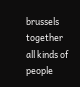brussels together all kinds of people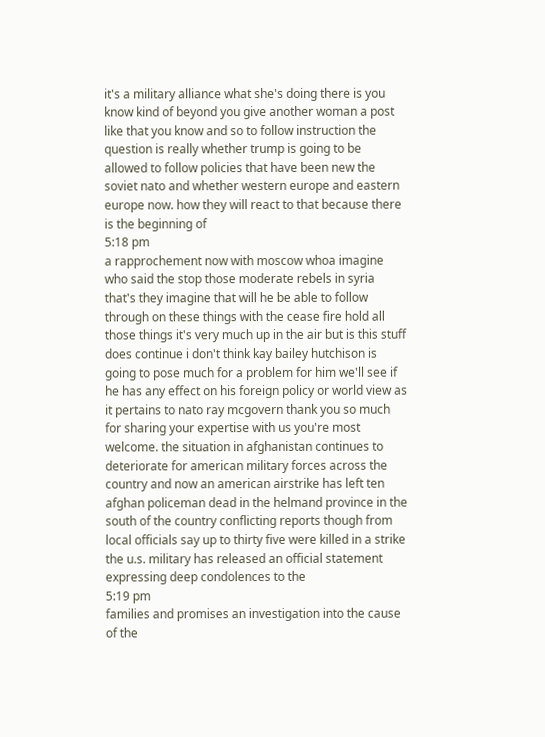it's a military alliance what she's doing there is you know kind of beyond you give another woman a post like that you know and so to follow instruction the question is really whether trump is going to be allowed to follow policies that have been new the soviet nato and whether western europe and eastern europe now. how they will react to that because there is the beginning of
5:18 pm
a rapprochement now with moscow whoa imagine who said the stop those moderate rebels in syria that's they imagine that will he be able to follow through on these things with the cease fire hold all those things it's very much up in the air but is this stuff does continue i don't think kay bailey hutchison is going to pose much for a problem for him we'll see if he has any effect on his foreign policy or world view as it pertains to nato ray mcgovern thank you so much for sharing your expertise with us you're most welcome. the situation in afghanistan continues to deteriorate for american military forces across the country and now an american airstrike has left ten afghan policeman dead in the helmand province in the south of the country conflicting reports though from local officials say up to thirty five were killed in a strike the u.s. military has released an official statement expressing deep condolences to the
5:19 pm
families and promises an investigation into the cause of the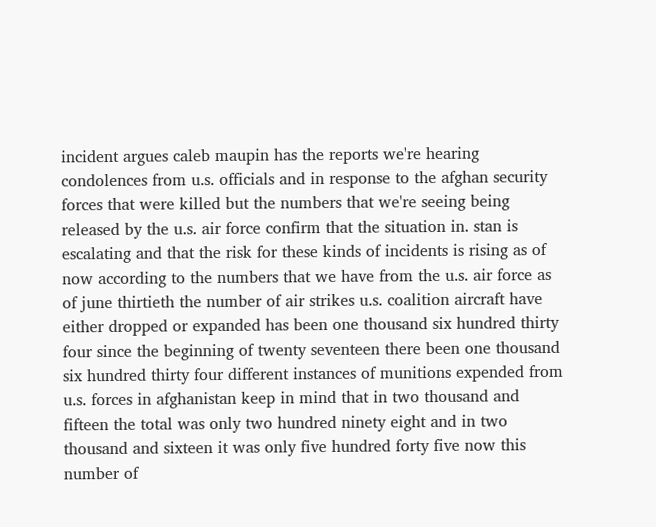incident argues caleb maupin has the reports we're hearing condolences from u.s. officials and in response to the afghan security forces that were killed but the numbers that we're seeing being released by the u.s. air force confirm that the situation in. stan is escalating and that the risk for these kinds of incidents is rising as of now according to the numbers that we have from the u.s. air force as of june thirtieth the number of air strikes u.s. coalition aircraft have either dropped or expanded has been one thousand six hundred thirty four since the beginning of twenty seventeen there been one thousand six hundred thirty four different instances of munitions expended from u.s. forces in afghanistan keep in mind that in two thousand and fifteen the total was only two hundred ninety eight and in two thousand and sixteen it was only five hundred forty five now this number of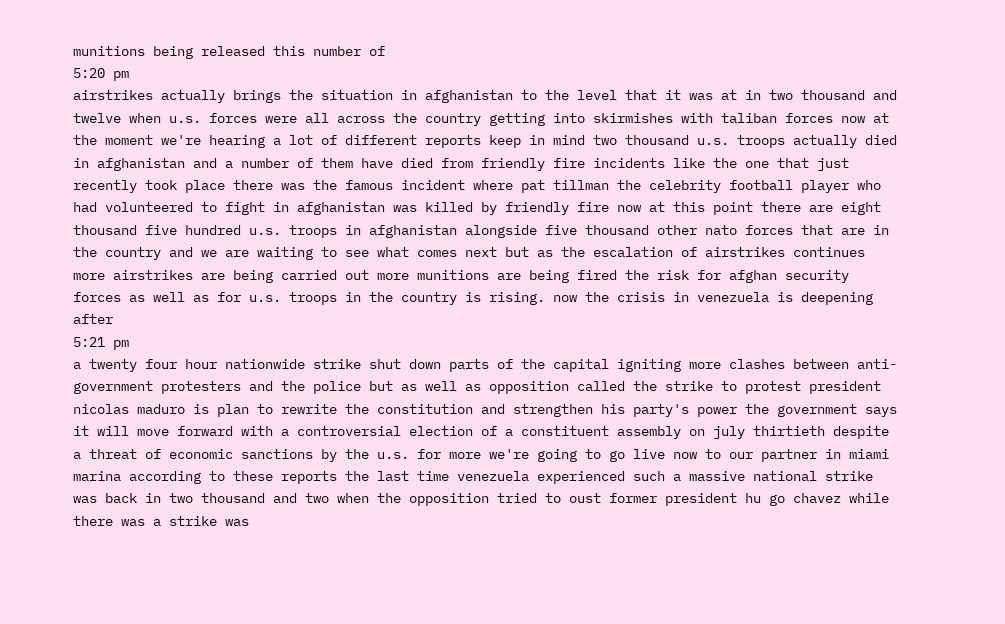munitions being released this number of
5:20 pm
airstrikes actually brings the situation in afghanistan to the level that it was at in two thousand and twelve when u.s. forces were all across the country getting into skirmishes with taliban forces now at the moment we're hearing a lot of different reports keep in mind two thousand u.s. troops actually died in afghanistan and a number of them have died from friendly fire incidents like the one that just recently took place there was the famous incident where pat tillman the celebrity football player who had volunteered to fight in afghanistan was killed by friendly fire now at this point there are eight thousand five hundred u.s. troops in afghanistan alongside five thousand other nato forces that are in the country and we are waiting to see what comes next but as the escalation of airstrikes continues more airstrikes are being carried out more munitions are being fired the risk for afghan security forces as well as for u.s. troops in the country is rising. now the crisis in venezuela is deepening after
5:21 pm
a twenty four hour nationwide strike shut down parts of the capital igniting more clashes between anti-government protesters and the police but as well as opposition called the strike to protest president nicolas maduro is plan to rewrite the constitution and strengthen his party's power the government says it will move forward with a controversial election of a constituent assembly on july thirtieth despite a threat of economic sanctions by the u.s. for more we're going to go live now to our partner in miami marina according to these reports the last time venezuela experienced such a massive national strike was back in two thousand and two when the opposition tried to oust former president hu go chavez while there was a strike was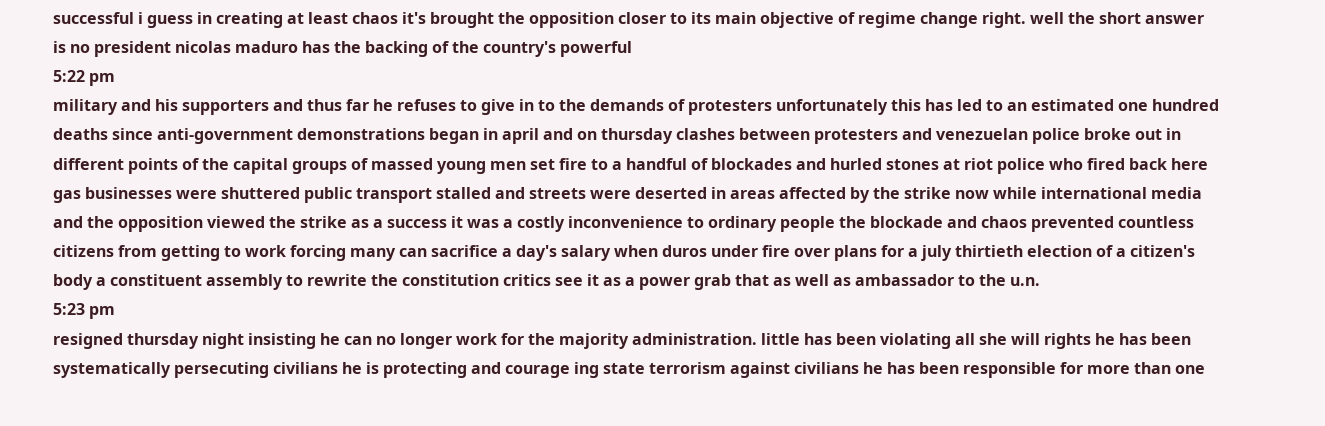successful i guess in creating at least chaos it's brought the opposition closer to its main objective of regime change right. well the short answer is no president nicolas maduro has the backing of the country's powerful
5:22 pm
military and his supporters and thus far he refuses to give in to the demands of protesters unfortunately this has led to an estimated one hundred deaths since anti-government demonstrations began in april and on thursday clashes between protesters and venezuelan police broke out in different points of the capital groups of massed young men set fire to a handful of blockades and hurled stones at riot police who fired back here gas businesses were shuttered public transport stalled and streets were deserted in areas affected by the strike now while international media and the opposition viewed the strike as a success it was a costly inconvenience to ordinary people the blockade and chaos prevented countless citizens from getting to work forcing many can sacrifice a day's salary when duros under fire over plans for a july thirtieth election of a citizen's body a constituent assembly to rewrite the constitution critics see it as a power grab that as well as ambassador to the u.n.
5:23 pm
resigned thursday night insisting he can no longer work for the majority administration. little has been violating all she will rights he has been systematically persecuting civilians he is protecting and courage ing state terrorism against civilians he has been responsible for more than one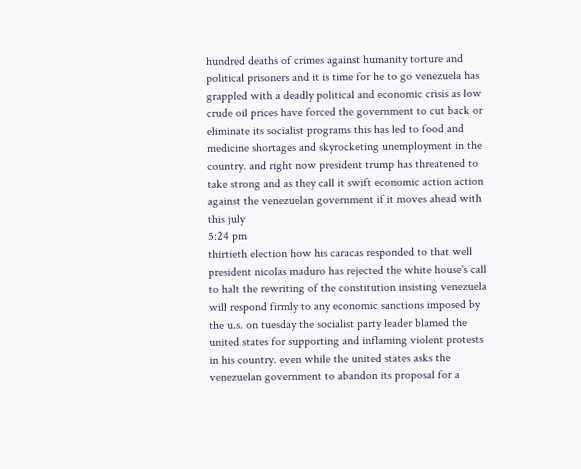hundred deaths of crimes against humanity torture and political prisoners and it is time for he to go venezuela has grappled with a deadly political and economic crisis as low crude oil prices have forced the government to cut back or eliminate its socialist programs this has led to food and medicine shortages and skyrocketing unemployment in the country. and right now president trump has threatened to take strong and as they call it swift economic action action against the venezuelan government if it moves ahead with this july
5:24 pm
thirtieth election how his caracas responded to that well president nicolas maduro has rejected the white house's call to halt the rewriting of the constitution insisting venezuela will respond firmly to any economic sanctions imposed by the u.s. on tuesday the socialist party leader blamed the united states for supporting and inflaming violent protests in his country. even while the united states asks the venezuelan government to abandon its proposal for a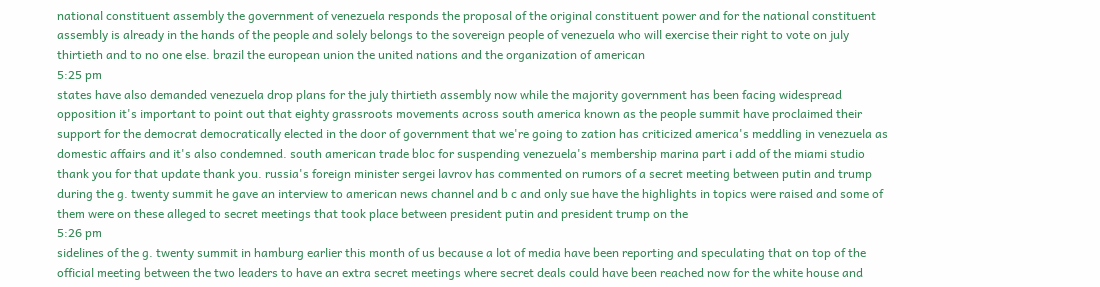national constituent assembly the government of venezuela responds the proposal of the original constituent power and for the national constituent assembly is already in the hands of the people and solely belongs to the sovereign people of venezuela who will exercise their right to vote on july thirtieth and to no one else. brazil the european union the united nations and the organization of american
5:25 pm
states have also demanded venezuela drop plans for the july thirtieth assembly now while the majority government has been facing widespread opposition it's important to point out that eighty grassroots movements across south america known as the people summit have proclaimed their support for the democrat democratically elected in the door of government that we're going to zation has criticized america's meddling in venezuela as domestic affairs and it's also condemned. south american trade bloc for suspending venezuela's membership marina part i add of the miami studio thank you for that update thank you. russia's foreign minister sergei lavrov has commented on rumors of a secret meeting between putin and trump during the g. twenty summit he gave an interview to american news channel and b c and only sue have the highlights in topics were raised and some of them were on these alleged to secret meetings that took place between president putin and president trump on the
5:26 pm
sidelines of the g. twenty summit in hamburg earlier this month of us because a lot of media have been reporting and speculating that on top of the official meeting between the two leaders to have an extra secret meetings where secret deals could have been reached now for the white house and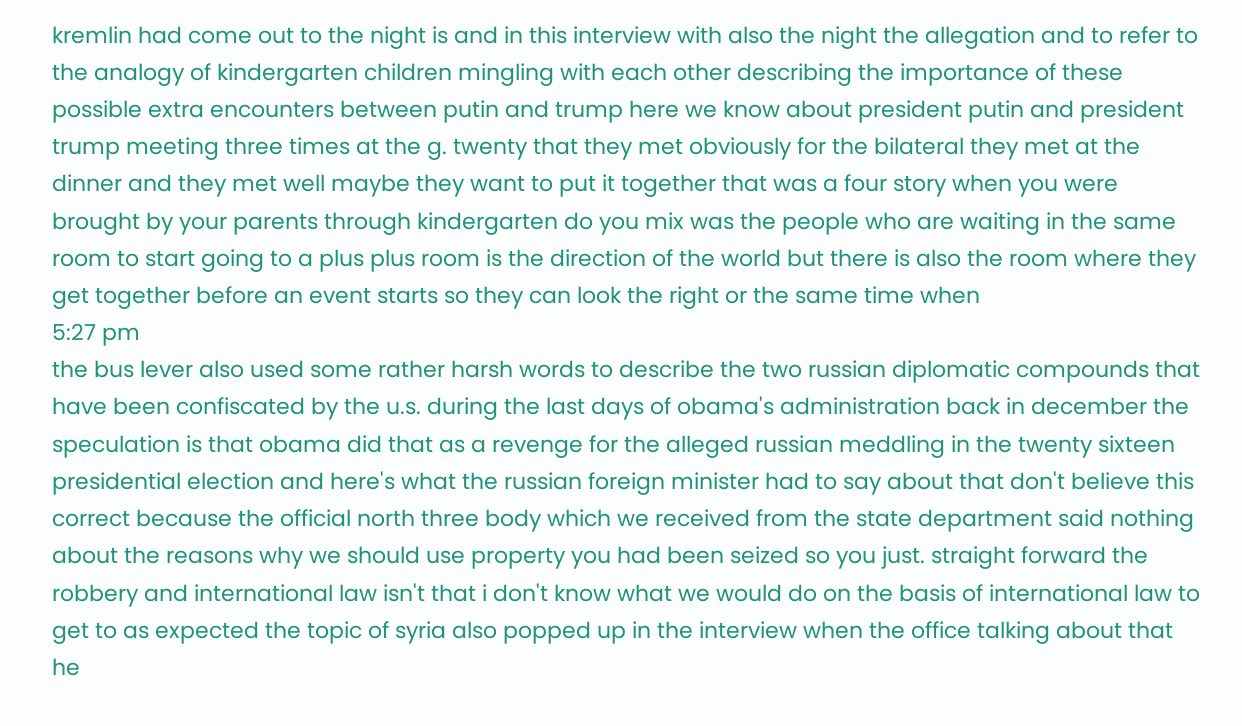kremlin had come out to the night is and in this interview with also the night the allegation and to refer to the analogy of kindergarten children mingling with each other describing the importance of these possible extra encounters between putin and trump here we know about president putin and president trump meeting three times at the g. twenty that they met obviously for the bilateral they met at the dinner and they met well maybe they want to put it together that was a four story when you were brought by your parents through kindergarten do you mix was the people who are waiting in the same room to start going to a plus plus room is the direction of the world but there is also the room where they get together before an event starts so they can look the right or the same time when
5:27 pm
the bus lever also used some rather harsh words to describe the two russian diplomatic compounds that have been confiscated by the u.s. during the last days of obama's administration back in december the speculation is that obama did that as a revenge for the alleged russian meddling in the twenty sixteen presidential election and here's what the russian foreign minister had to say about that don't believe this correct because the official north three body which we received from the state department said nothing about the reasons why we should use property you had been seized so you just. straight forward the robbery and international law isn't that i don't know what we would do on the basis of international law to get to as expected the topic of syria also popped up in the interview when the office talking about that he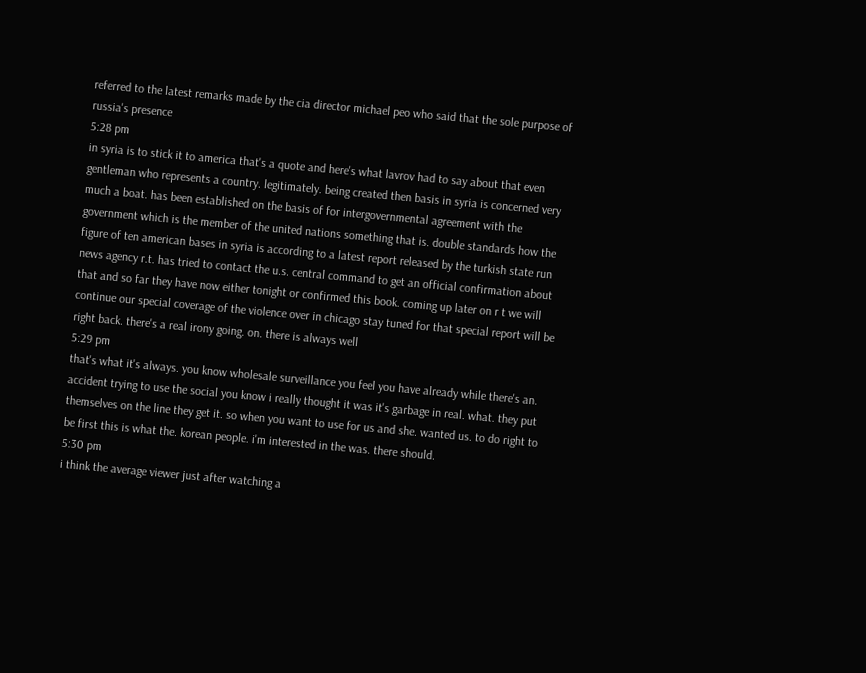referred to the latest remarks made by the cia director michael peo who said that the sole purpose of russia's presence
5:28 pm
in syria is to stick it to america that's a quote and here's what lavrov had to say about that even gentleman who represents a country. legitimately. being created then basis in syria is concerned very much a boat. has been established on the basis of for intergovernmental agreement with the government which is the member of the united nations something that is. double standards how the figure of ten american bases in syria is according to a latest report released by the turkish state run news agency r.t. has tried to contact the u.s. central command to get an official confirmation about that and so far they have now either tonight or confirmed this book. coming up later on r t we will continue our special coverage of the violence over in chicago stay tuned for that special report will be right back. there's a real irony going. on. there is always well
5:29 pm
that's what it's always. you know wholesale surveillance you feel you have already while there's an. accident trying to use the social you know i really thought it was it's garbage in real. what. they put themselves on the line they get it. so when you want to use for us and she. wanted us. to do right to be first this is what the. korean people. i'm interested in the was. there should.
5:30 pm
i think the average viewer just after watching a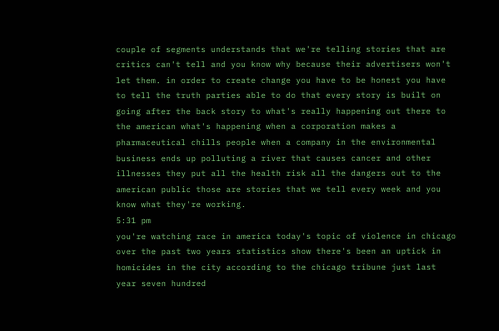couple of segments understands that we're telling stories that are critics can't tell and you know why because their advertisers won't let them. in order to create change you have to be honest you have to tell the truth parties able to do that every story is built on going after the back story to what's really happening out there to the american what's happening when a corporation makes a pharmaceutical chills people when a company in the environmental business ends up polluting a river that causes cancer and other illnesses they put all the health risk all the dangers out to the american public those are stories that we tell every week and you know what they're working.
5:31 pm
you're watching race in america today's topic of violence in chicago over the past two years statistics show there's been an uptick in homicides in the city according to the chicago tribune just last year seven hundred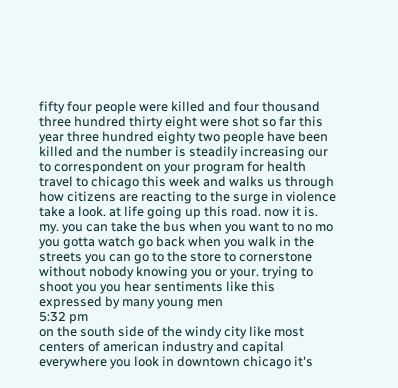fifty four people were killed and four thousand three hundred thirty eight were shot so far this year three hundred eighty two people have been killed and the number is steadily increasing our to correspondent on your program for health travel to chicago this week and walks us through how citizens are reacting to the surge in violence take a look. at life going up this road. now it is. my. you can take the bus when you want to no mo you gotta watch go back when you walk in the streets you can go to the store to cornerstone without nobody knowing you or your. trying to shoot you you hear sentiments like this expressed by many young men
5:32 pm
on the south side of the windy city like most centers of american industry and capital everywhere you look in downtown chicago it's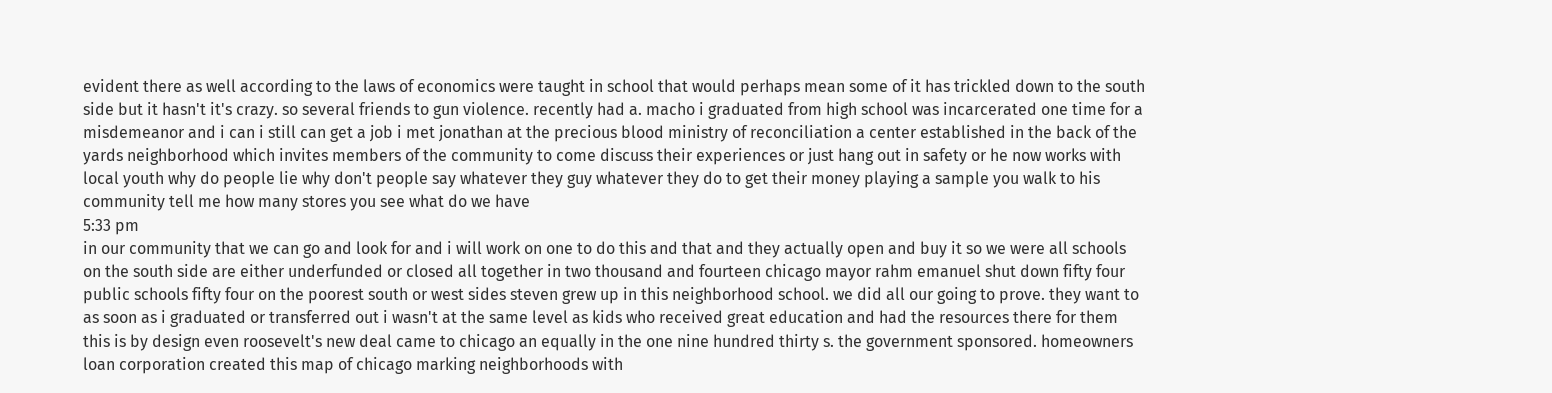evident there as well according to the laws of economics were taught in school that would perhaps mean some of it has trickled down to the south side but it hasn't it's crazy. so several friends to gun violence. recently had a. macho i graduated from high school was incarcerated one time for a misdemeanor and i can i still can get a job i met jonathan at the precious blood ministry of reconciliation a center established in the back of the yards neighborhood which invites members of the community to come discuss their experiences or just hang out in safety or he now works with local youth why do people lie why don't people say whatever they guy whatever they do to get their money playing a sample you walk to his community tell me how many stores you see what do we have
5:33 pm
in our community that we can go and look for and i will work on one to do this and that and they actually open and buy it so we were all schools on the south side are either underfunded or closed all together in two thousand and fourteen chicago mayor rahm emanuel shut down fifty four public schools fifty four on the poorest south or west sides steven grew up in this neighborhood school. we did all our going to prove. they want to as soon as i graduated or transferred out i wasn't at the same level as kids who received great education and had the resources there for them this is by design even roosevelt's new deal came to chicago an equally in the one nine hundred thirty s. the government sponsored. homeowners loan corporation created this map of chicago marking neighborhoods with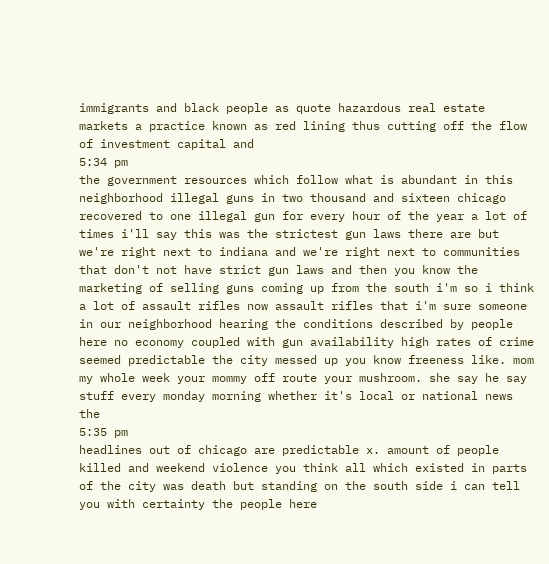immigrants and black people as quote hazardous real estate markets a practice known as red lining thus cutting off the flow of investment capital and
5:34 pm
the government resources which follow what is abundant in this neighborhood illegal guns in two thousand and sixteen chicago recovered to one illegal gun for every hour of the year a lot of times i'll say this was the strictest gun laws there are but we're right next to indiana and we're right next to communities that don't not have strict gun laws and then you know the marketing of selling guns coming up from the south i'm so i think a lot of assault rifles now assault rifles that i'm sure someone in our neighborhood hearing the conditions described by people here no economy coupled with gun availability high rates of crime seemed predictable the city messed up you know freeness like. mom my whole week your mommy off route your mushroom. she say he say stuff every monday morning whether it's local or national news the
5:35 pm
headlines out of chicago are predictable x. amount of people killed and weekend violence you think all which existed in parts of the city was death but standing on the south side i can tell you with certainty the people here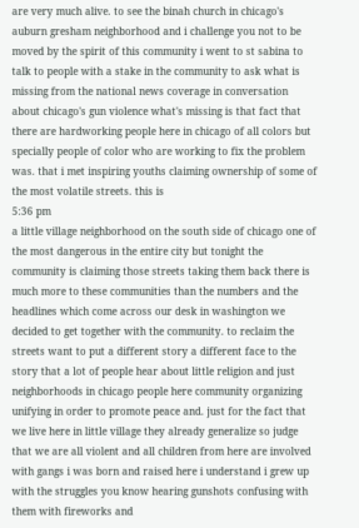are very much alive. to see the binah church in chicago's auburn gresham neighborhood and i challenge you not to be moved by the spirit of this community i went to st sabina to talk to people with a stake in the community to ask what is missing from the national news coverage in conversation about chicago's gun violence what's missing is that fact that there are hardworking people here in chicago of all colors but specially people of color who are working to fix the problem was. that i met inspiring youths claiming ownership of some of the most volatile streets. this is
5:36 pm
a little village neighborhood on the south side of chicago one of the most dangerous in the entire city but tonight the community is claiming those streets taking them back there is much more to these communities than the numbers and the headlines which come across our desk in washington we decided to get together with the community. to reclaim the streets want to put a different story a different face to the story that a lot of people hear about little religion and just neighborhoods in chicago people here community organizing unifying in order to promote peace and. just for the fact that we live here in little village they already generalize so judge that we are all violent and all children from here are involved with gangs i was born and raised here i understand i grew up with the struggles you know hearing gunshots confusing with them with fireworks and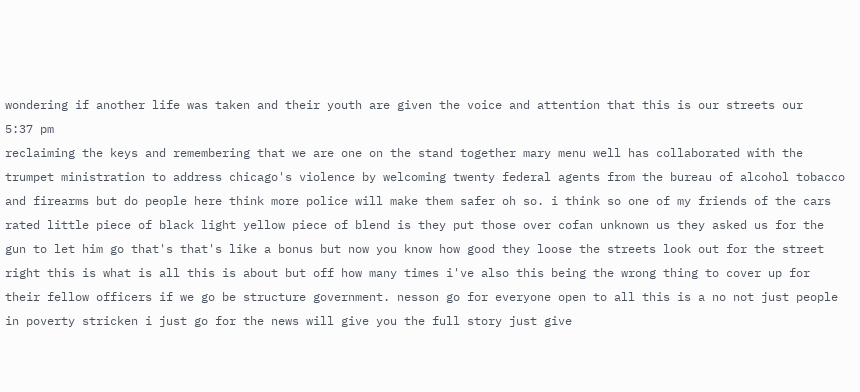wondering if another life was taken and their youth are given the voice and attention that this is our streets our
5:37 pm
reclaiming the keys and remembering that we are one on the stand together mary menu well has collaborated with the trumpet ministration to address chicago's violence by welcoming twenty federal agents from the bureau of alcohol tobacco and firearms but do people here think more police will make them safer oh so. i think so one of my friends of the cars rated little piece of black light yellow piece of blend is they put those over cofan unknown us they asked us for the gun to let him go that's that's like a bonus but now you know how good they loose the streets look out for the street right this is what is all this is about but off how many times i've also this being the wrong thing to cover up for their fellow officers if we go be structure government. nesson go for everyone open to all this is a no not just people in poverty stricken i just go for the news will give you the full story just give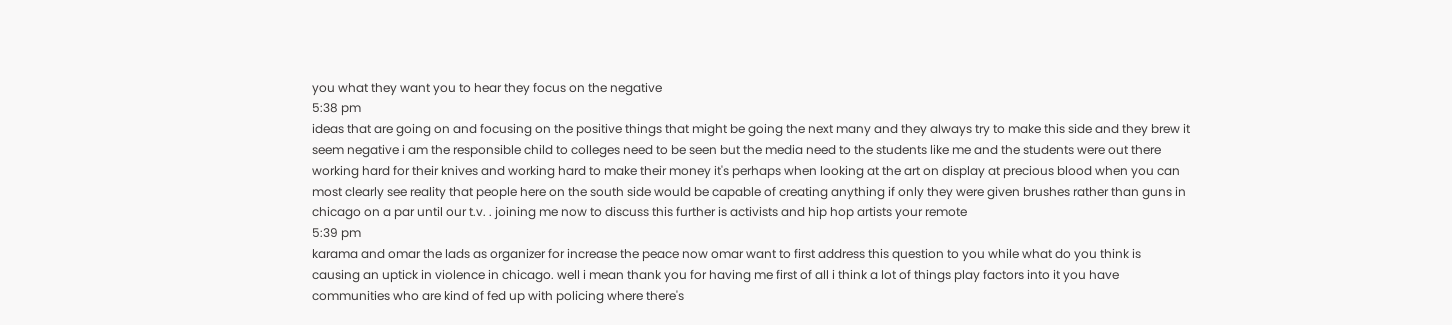you what they want you to hear they focus on the negative
5:38 pm
ideas that are going on and focusing on the positive things that might be going the next many and they always try to make this side and they brew it seem negative i am the responsible child to colleges need to be seen but the media need to the students like me and the students were out there working hard for their knives and working hard to make their money it's perhaps when looking at the art on display at precious blood when you can most clearly see reality that people here on the south side would be capable of creating anything if only they were given brushes rather than guns in chicago on a par until our t.v. . joining me now to discuss this further is activists and hip hop artists your remote
5:39 pm
karama and omar the lads as organizer for increase the peace now omar want to first address this question to you while what do you think is causing an uptick in violence in chicago. well i mean thank you for having me first of all i think a lot of things play factors into it you have communities who are kind of fed up with policing where there's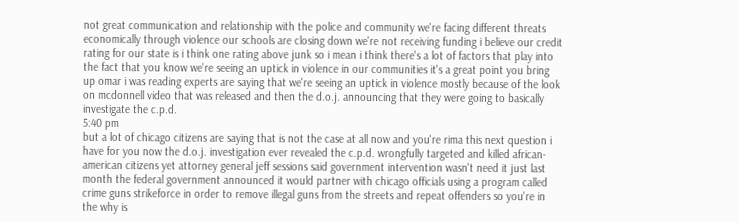not great communication and relationship with the police and community we're facing different threats economically through violence our schools are closing down we're not receiving funding i believe our credit rating for our state is i think one rating above junk so i mean i think there's a lot of factors that play into the fact that you know we're seeing an uptick in violence in our communities it's a great point you bring up omar i was reading experts are saying that we're seeing an uptick in violence mostly because of the look on mcdonnell video that was released and then the d.o.j. announcing that they were going to basically investigate the c.p.d.
5:40 pm
but a lot of chicago citizens are saying that is not the case at all now and you're rima this next question i have for you now the d.o.j. investigation ever revealed the c.p.d. wrongfully targeted and killed african-american citizens yet attorney general jeff sessions said government intervention wasn't need it just last month the federal government announced it would partner with chicago officials using a program called crime guns strikeforce in order to remove illegal guns from the streets and repeat offenders so you're in the why is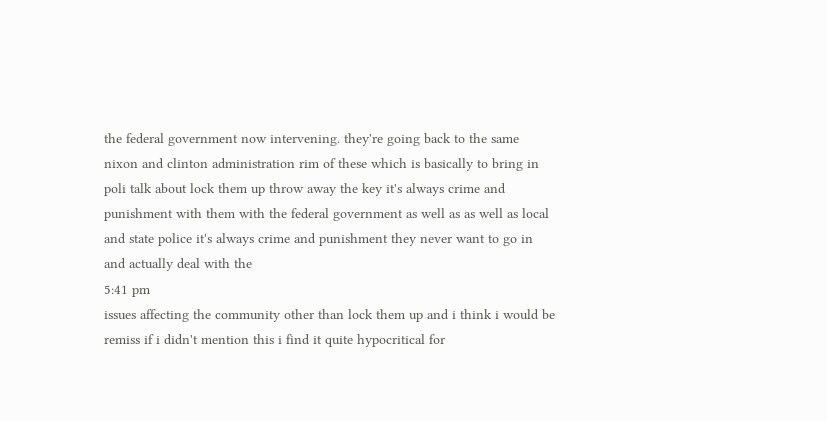the federal government now intervening. they're going back to the same nixon and clinton administration rim of these which is basically to bring in poli talk about lock them up throw away the key it's always crime and punishment with them with the federal government as well as as well as local and state police it's always crime and punishment they never want to go in and actually deal with the
5:41 pm
issues affecting the community other than lock them up and i think i would be remiss if i didn't mention this i find it quite hypocritical for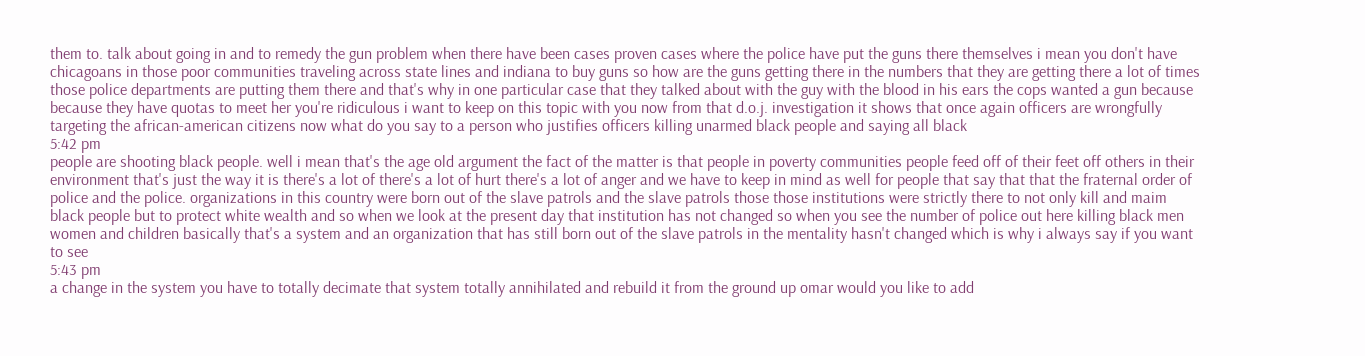them to. talk about going in and to remedy the gun problem when there have been cases proven cases where the police have put the guns there themselves i mean you don't have chicagoans in those poor communities traveling across state lines and indiana to buy guns so how are the guns getting there in the numbers that they are getting there a lot of times those police departments are putting them there and that's why in one particular case that they talked about with the guy with the blood in his ears the cops wanted a gun because because they have quotas to meet her you're ridiculous i want to keep on this topic with you now from that d.o.j. investigation it shows that once again officers are wrongfully targeting the african-american citizens now what do you say to a person who justifies officers killing unarmed black people and saying all black
5:42 pm
people are shooting black people. well i mean that's the age old argument the fact of the matter is that people in poverty communities people feed off of their feet off others in their environment that's just the way it is there's a lot of there's a lot of hurt there's a lot of anger and we have to keep in mind as well for people that say that that the fraternal order of police and the police. organizations in this country were born out of the slave patrols and the slave patrols those those institutions were strictly there to not only kill and maim black people but to protect white wealth and so when we look at the present day that institution has not changed so when you see the number of police out here killing black men women and children basically that's a system and an organization that has still born out of the slave patrols in the mentality hasn't changed which is why i always say if you want to see
5:43 pm
a change in the system you have to totally decimate that system totally annihilated and rebuild it from the ground up omar would you like to add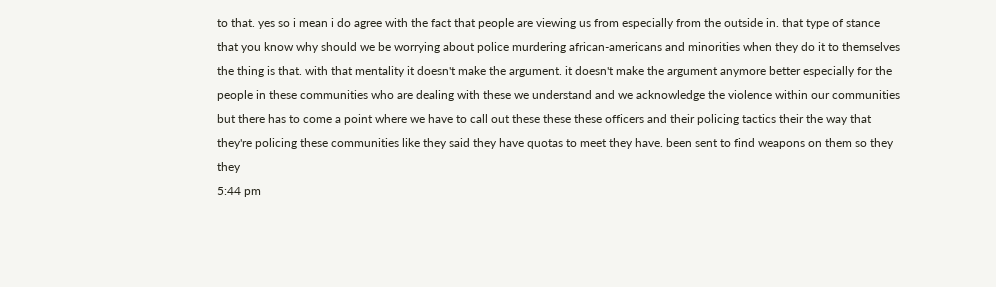to that. yes so i mean i do agree with the fact that people are viewing us from especially from the outside in. that type of stance that you know why should we be worrying about police murdering african-americans and minorities when they do it to themselves the thing is that. with that mentality it doesn't make the argument. it doesn't make the argument anymore better especially for the people in these communities who are dealing with these we understand and we acknowledge the violence within our communities but there has to come a point where we have to call out these these these officers and their policing tactics their the way that they're policing these communities like they said they have quotas to meet they have. been sent to find weapons on them so they they
5:44 pm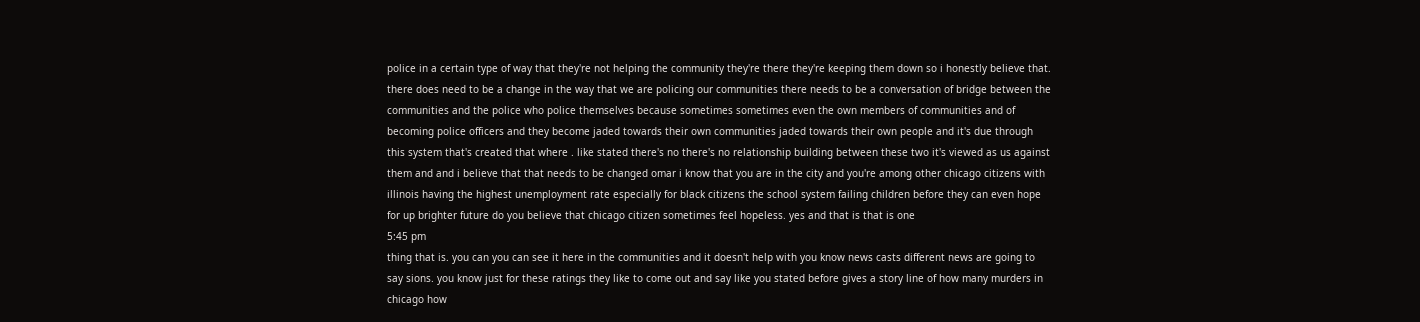police in a certain type of way that they're not helping the community they're there they're keeping them down so i honestly believe that. there does need to be a change in the way that we are policing our communities there needs to be a conversation of bridge between the communities and the police who police themselves because sometimes sometimes even the own members of communities and of becoming police officers and they become jaded towards their own communities jaded towards their own people and it's due through this system that's created that where . like stated there's no there's no relationship building between these two it's viewed as us against them and and i believe that that needs to be changed omar i know that you are in the city and you're among other chicago citizens with illinois having the highest unemployment rate especially for black citizens the school system failing children before they can even hope for up brighter future do you believe that chicago citizen sometimes feel hopeless. yes and that is that is one
5:45 pm
thing that is. you can you can see it here in the communities and it doesn't help with you know news casts different news are going to say sions. you know just for these ratings they like to come out and say like you stated before gives a story line of how many murders in chicago how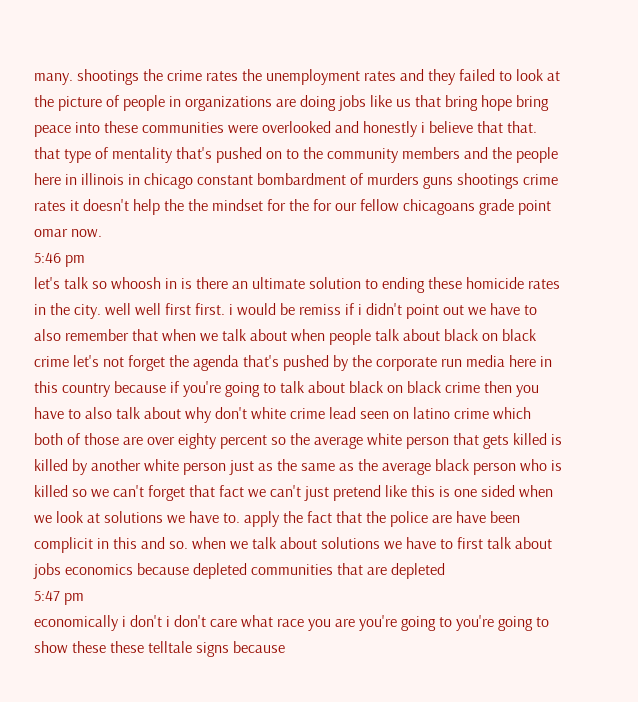many. shootings the crime rates the unemployment rates and they failed to look at the picture of people in organizations are doing jobs like us that bring hope bring peace into these communities were overlooked and honestly i believe that that. that type of mentality that's pushed on to the community members and the people here in illinois in chicago constant bombardment of murders guns shootings crime rates it doesn't help the the mindset for the for our fellow chicagoans grade point omar now.
5:46 pm
let's talk so whoosh in is there an ultimate solution to ending these homicide rates in the city. well well first first. i would be remiss if i didn't point out we have to also remember that when we talk about when people talk about black on black crime let's not forget the agenda that's pushed by the corporate run media here in this country because if you're going to talk about black on black crime then you have to also talk about why don't white crime lead seen on latino crime which both of those are over eighty percent so the average white person that gets killed is killed by another white person just as the same as the average black person who is killed so we can't forget that fact we can't just pretend like this is one sided when we look at solutions we have to. apply the fact that the police are have been complicit in this and so. when we talk about solutions we have to first talk about jobs economics because depleted communities that are depleted
5:47 pm
economically i don't i don't care what race you are you're going to you're going to show these these telltale signs because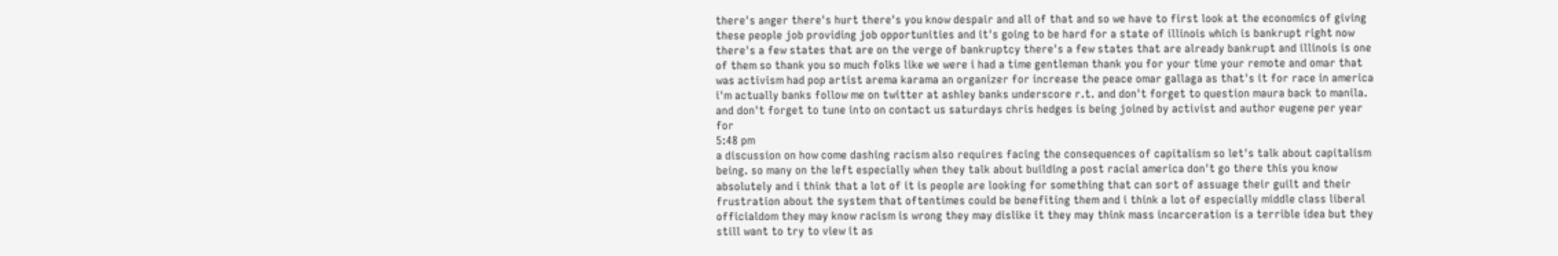there's anger there's hurt there's you know despair and all of that and so we have to first look at the economics of giving these people job providing job opportunities and it's going to be hard for a state of illinois which is bankrupt right now there's a few states that are on the verge of bankruptcy there's a few states that are already bankrupt and illinois is one of them so thank you so much folks like we were i had a time gentleman thank you for your time your remote and omar that was activism had pop artist arema karama an organizer for increase the peace omar gallaga as that's it for race in america i'm actually banks follow me on twitter at ashley banks underscore r.t. and don't forget to question maura back to manila. and don't forget to tune into on contact us saturdays chris hedges is being joined by activist and author eugene per year for
5:48 pm
a discussion on how come dashing racism also requires facing the consequences of capitalism so let's talk about capitalism being. so many on the left especially when they talk about building a post racial america don't go there this you know absolutely and i think that a lot of it is people are looking for something that can sort of assuage their guilt and their frustration about the system that oftentimes could be benefiting them and i think a lot of especially middle class liberal officialdom they may know racism is wrong they may dislike it they may think mass incarceration is a terrible idea but they still want to try to view it as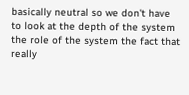basically neutral so we don't have to look at the depth of the system the role of the system the fact that really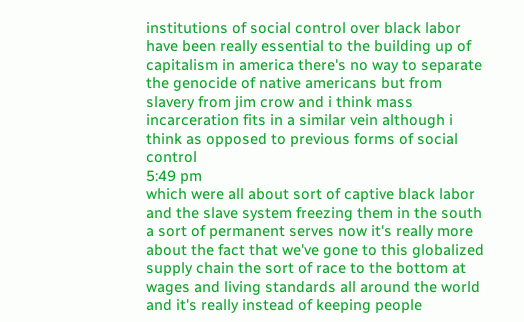institutions of social control over black labor have been really essential to the building up of capitalism in america there's no way to separate the genocide of native americans but from slavery from jim crow and i think mass incarceration fits in a similar vein although i think as opposed to previous forms of social control
5:49 pm
which were all about sort of captive black labor and the slave system freezing them in the south a sort of permanent serves now it's really more about the fact that we've gone to this globalized supply chain the sort of race to the bottom at wages and living standards all around the world and it's really instead of keeping people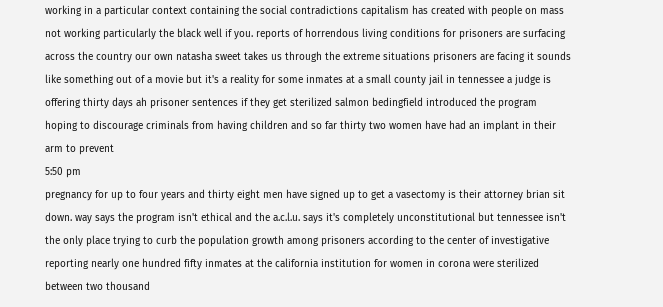working in a particular context containing the social contradictions capitalism has created with people on mass not working particularly the black well if you. reports of horrendous living conditions for prisoners are surfacing across the country our own natasha sweet takes us through the extreme situations prisoners are facing it sounds like something out of a movie but it's a reality for some inmates at a small county jail in tennessee a judge is offering thirty days ah prisoner sentences if they get sterilized salmon bedingfield introduced the program hoping to discourage criminals from having children and so far thirty two women have had an implant in their arm to prevent
5:50 pm
pregnancy for up to four years and thirty eight men have signed up to get a vasectomy is their attorney brian sit down. way says the program isn't ethical and the a.c.l.u. says it's completely unconstitutional but tennessee isn't the only place trying to curb the population growth among prisoners according to the center of investigative reporting nearly one hundred fifty inmates at the california institution for women in corona were sterilized between two thousand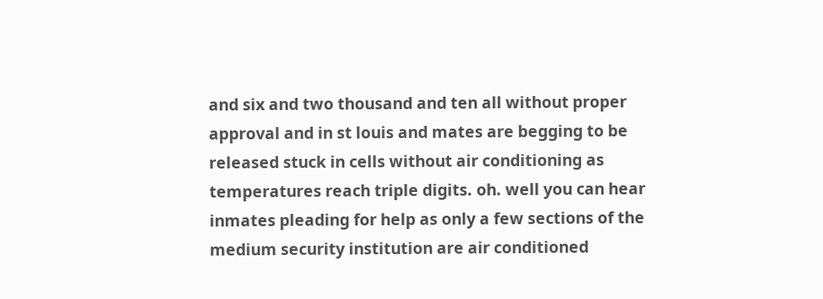and six and two thousand and ten all without proper approval and in st louis and mates are begging to be released stuck in cells without air conditioning as temperatures reach triple digits. oh. well you can hear inmates pleading for help as only a few sections of the medium security institution are air conditioned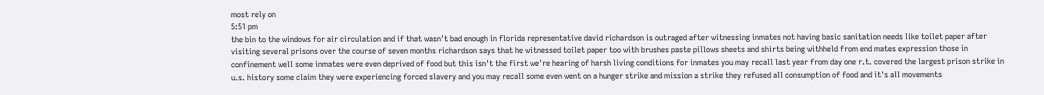most rely on
5:51 pm
the bin to the windows for air circulation and if that wasn't bad enough in florida representative david richardson is outraged after witnessing inmates not having basic sanitation needs like toilet paper after visiting several prisons over the course of seven months richardson says that he witnessed toilet paper too with brushes paste pillows sheets and shirts being withheld from end mates expression those in confinement well some inmates were even deprived of food but this isn't the first we're hearing of harsh living conditions for inmates you may recall last year from day one r.t. covered the largest prison strike in u.s. history some claim they were experiencing forced slavery and you may recall some even went on a hunger strike and mission a strike they refused all consumption of food and it's all movements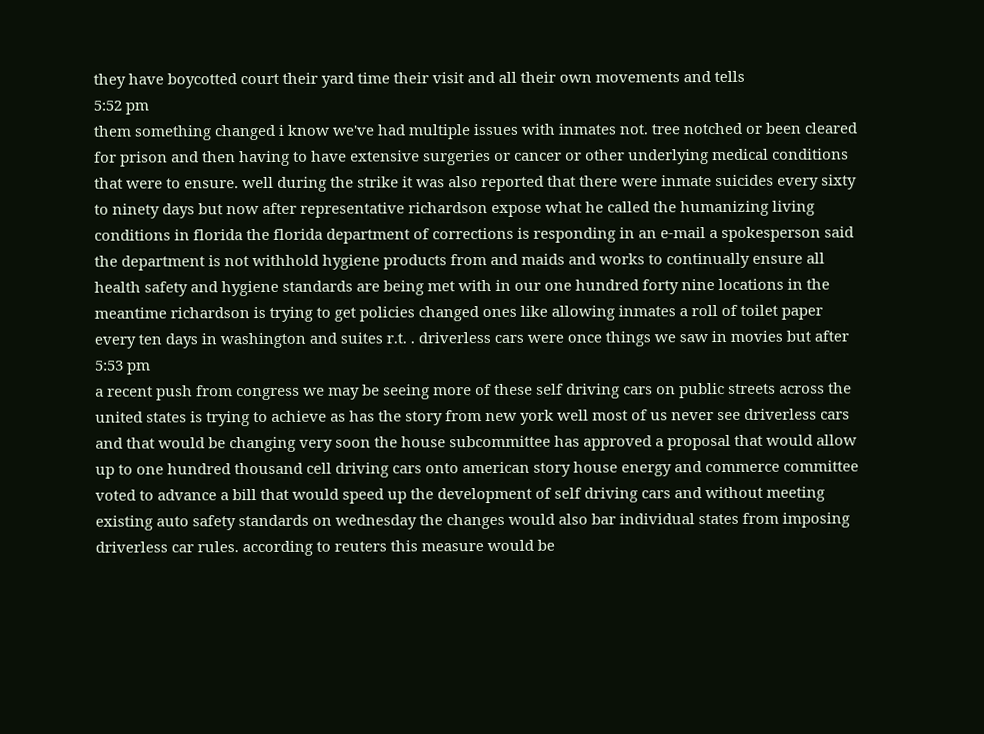they have boycotted court their yard time their visit and all their own movements and tells
5:52 pm
them something changed i know we've had multiple issues with inmates not. tree notched or been cleared for prison and then having to have extensive surgeries or cancer or other underlying medical conditions that were to ensure. well during the strike it was also reported that there were inmate suicides every sixty to ninety days but now after representative richardson expose what he called the humanizing living conditions in florida the florida department of corrections is responding in an e-mail a spokesperson said the department is not withhold hygiene products from and maids and works to continually ensure all health safety and hygiene standards are being met with in our one hundred forty nine locations in the meantime richardson is trying to get policies changed ones like allowing inmates a roll of toilet paper every ten days in washington and suites r.t. . driverless cars were once things we saw in movies but after
5:53 pm
a recent push from congress we may be seeing more of these self driving cars on public streets across the united states is trying to achieve as has the story from new york well most of us never see driverless cars and that would be changing very soon the house subcommittee has approved a proposal that would allow up to one hundred thousand cell driving cars onto american story house energy and commerce committee voted to advance a bill that would speed up the development of self driving cars and without meeting existing auto safety standards on wednesday the changes would also bar individual states from imposing driverless car rules. according to reuters this measure would be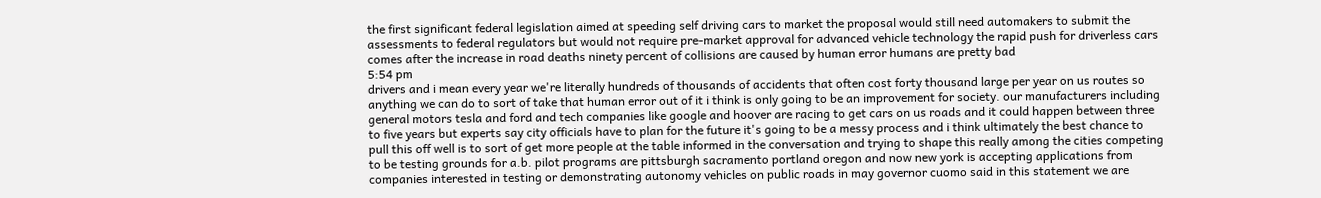the first significant federal legislation aimed at speeding self driving cars to market the proposal would still need automakers to submit the assessments to federal regulators but would not require pre-market approval for advanced vehicle technology the rapid push for driverless cars comes after the increase in road deaths ninety percent of collisions are caused by human error humans are pretty bad
5:54 pm
drivers and i mean every year we're literally hundreds of thousands of accidents that often cost forty thousand large per year on us routes so anything we can do to sort of take that human error out of it i think is only going to be an improvement for society. our manufacturers including general motors tesla and ford and tech companies like google and hoover are racing to get cars on us roads and it could happen between three to five years but experts say city officials have to plan for the future it's going to be a messy process and i think ultimately the best chance to pull this off well is to sort of get more people at the table informed in the conversation and trying to shape this really among the cities competing to be testing grounds for a.b. pilot programs are pittsburgh sacramento portland oregon and now new york is accepting applications from companies interested in testing or demonstrating autonomy vehicles on public roads in may governor cuomo said in this statement we are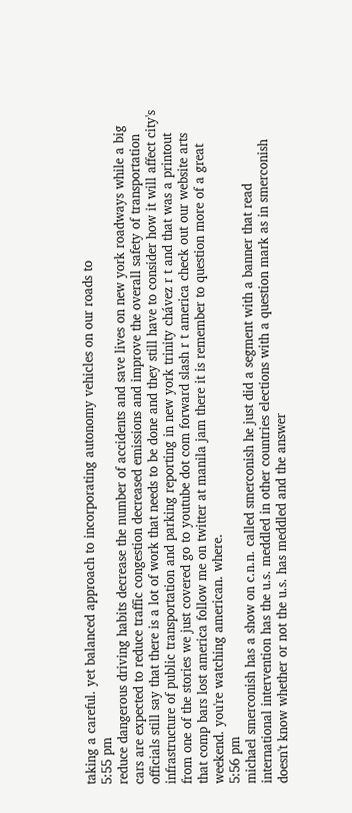taking a careful. yet balanced approach to incorporating autonomy vehicles on our roads to
5:55 pm
reduce dangerous driving habits decrease the number of accidents and save lives on new york roadways while a big cars are expected to reduce traffic congestion decreased emissions and improve the overall safety of transportation officials still say that there is a lot of work that needs to be done and they still have to consider how it will affect city's infrastructure of public transportation and parking reporting in new york trinity chávez r t and that was a printout from one of the stories we just covered go to youtube dot com forward slash r t america check out our website arts that comp bars lost america follow me on twitter at manila jam there it is remember to question more of a great weekend. you're watching american. where.
5:56 pm
michael smerconish has a show on c.n.n. called smerconish he just did a segment with a banner that read international intervention has the u.s. meddled in other countries elections with a question mark as in smerconish doesn't know whether or not the u.s. has meddled and the answer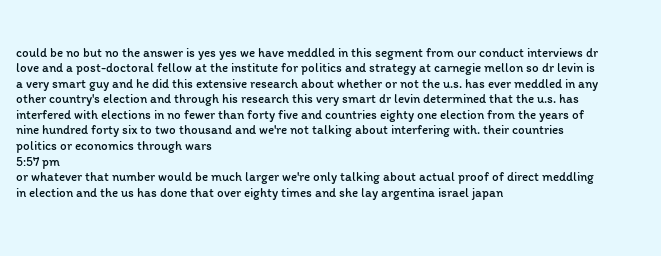could be no but no the answer is yes yes we have meddled in this segment from our conduct interviews dr love and a post-doctoral fellow at the institute for politics and strategy at carnegie mellon so dr levin is a very smart guy and he did this extensive research about whether or not the u.s. has ever meddled in any other country's election and through his research this very smart dr levin determined that the u.s. has interfered with elections in no fewer than forty five and countries eighty one election from the years of nine hundred forty six to two thousand and we're not talking about interfering with. their countries politics or economics through wars
5:57 pm
or whatever that number would be much larger we're only talking about actual proof of direct meddling in election and the us has done that over eighty times and she lay argentina israel japan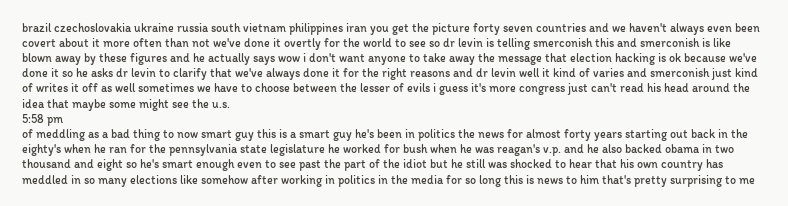brazil czechoslovakia ukraine russia south vietnam philippines iran you get the picture forty seven countries and we haven't always even been covert about it more often than not we've done it overtly for the world to see so dr levin is telling smerconish this and smerconish is like blown away by these figures and he actually says wow i don't want anyone to take away the message that election hacking is ok because we've done it so he asks dr levin to clarify that we've always done it for the right reasons and dr levin well it kind of varies and smerconish just kind of writes it off as well sometimes we have to choose between the lesser of evils i guess it's more congress just can't read his head around the idea that maybe some might see the u.s.
5:58 pm
of meddling as a bad thing to now smart guy this is a smart guy he's been in politics the news for almost forty years starting out back in the eighty's when he ran for the pennsylvania state legislature he worked for bush when he was reagan's v.p. and he also backed obama in two thousand and eight so he's smart enough even to see past the part of the idiot but he still was shocked to hear that his own country has meddled in so many elections like somehow after working in politics in the media for so long this is news to him that's pretty surprising to me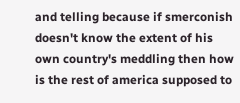and telling because if smerconish doesn't know the extent of his own country's meddling then how is the rest of america supposed to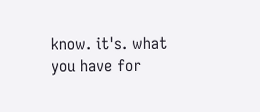know. it's. what you have for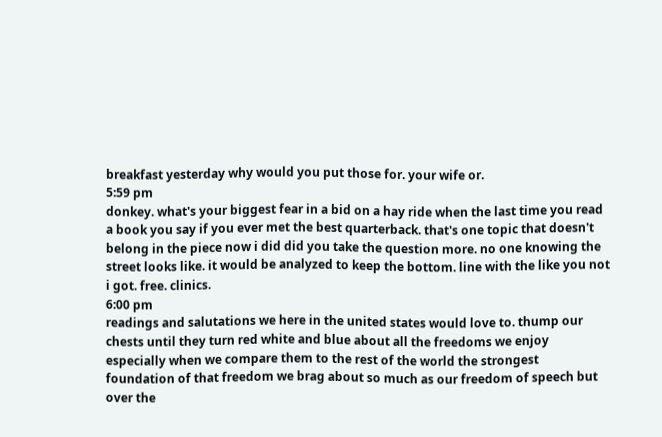breakfast yesterday why would you put those for. your wife or.
5:59 pm
donkey. what's your biggest fear in a bid on a hay ride when the last time you read a book you say if you ever met the best quarterback. that's one topic that doesn't belong in the piece now i did did you take the question more. no one knowing the street looks like. it would be analyzed to keep the bottom. line with the like you not i got. free. clinics.
6:00 pm
readings and salutations we here in the united states would love to. thump our chests until they turn red white and blue about all the freedoms we enjoy especially when we compare them to the rest of the world the strongest foundation of that freedom we brag about so much as our freedom of speech but over the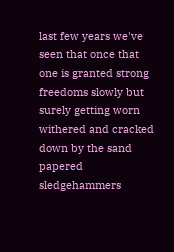last few years we've seen that once that one is granted strong freedoms slowly but surely getting worn withered and cracked down by the sand papered sledgehammers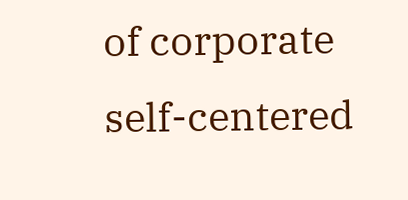of corporate self-centered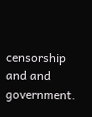censorship and and government.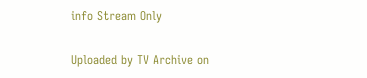info Stream Only

Uploaded by TV Archive on